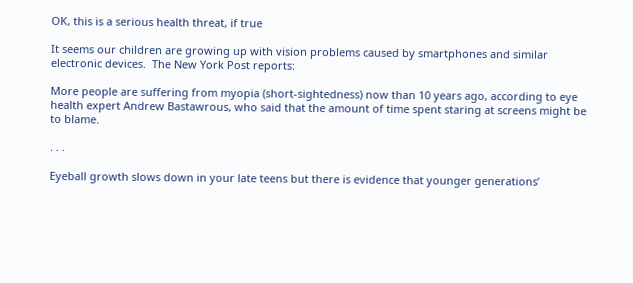OK, this is a serious health threat, if true

It seems our children are growing up with vision problems caused by smartphones and similar electronic devices.  The New York Post reports:

More people are suffering from myopia (short-sightedness) now than 10 years ago, according to eye health expert Andrew Bastawrous, who said that the amount of time spent staring at screens might be to blame.

. . .

Eyeball growth slows down in your late teens but there is evidence that younger generations’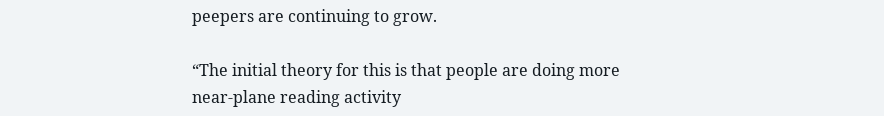peepers are continuing to grow.

“The initial theory for this is that people are doing more near-plane reading activity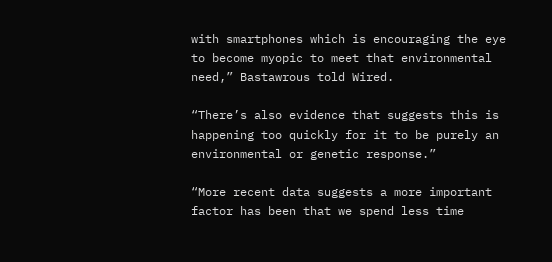with smartphones which is encouraging the eye to become myopic to meet that environmental need,” Bastawrous told Wired.

“There’s also evidence that suggests this is happening too quickly for it to be purely an environmental or genetic response.”

“More recent data suggests a more important factor has been that we spend less time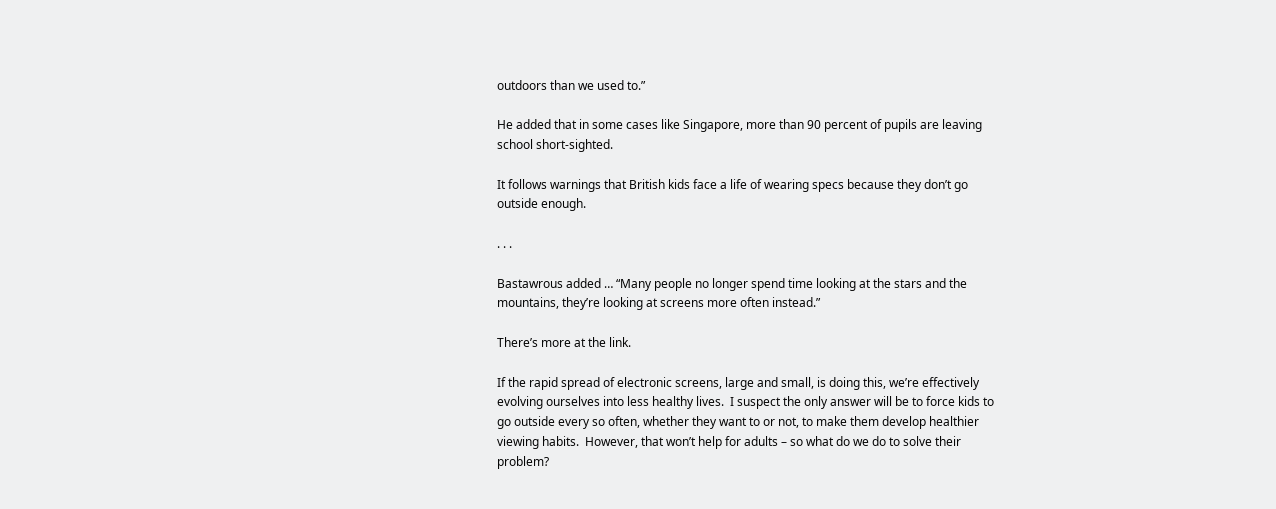outdoors than we used to.”

He added that in some cases like Singapore, more than 90 percent of pupils are leaving school short-sighted.

It follows warnings that British kids face a life of wearing specs because they don’t go outside enough.

. . .

Bastawrous added … “Many people no longer spend time looking at the stars and the mountains, they’re looking at screens more often instead.”

There’s more at the link.

If the rapid spread of electronic screens, large and small, is doing this, we’re effectively evolving ourselves into less healthy lives.  I suspect the only answer will be to force kids to go outside every so often, whether they want to or not, to make them develop healthier viewing habits.  However, that won’t help for adults – so what do we do to solve their problem?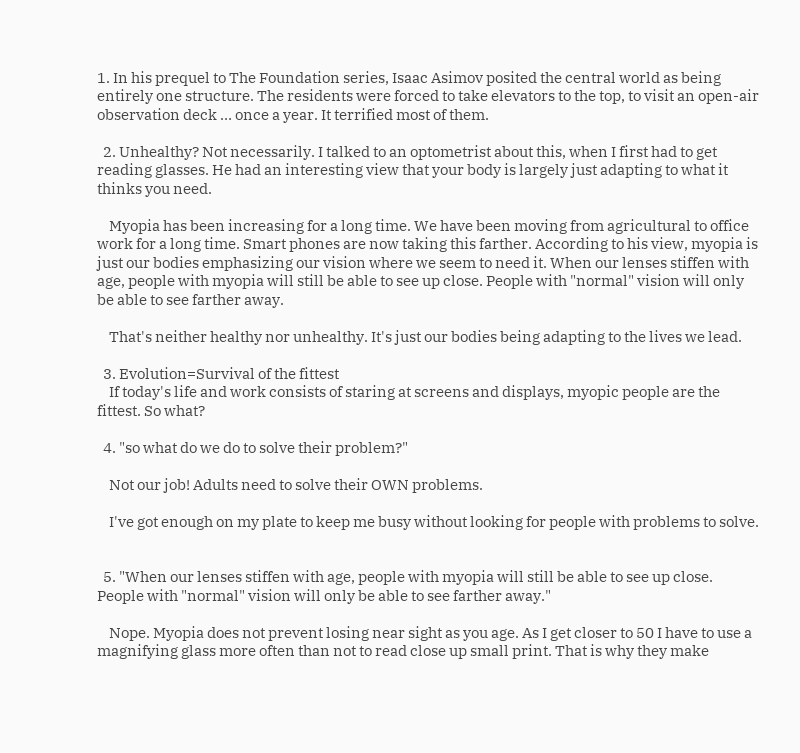1. In his prequel to The Foundation series, Isaac Asimov posited the central world as being entirely one structure. The residents were forced to take elevators to the top, to visit an open-air observation deck … once a year. It terrified most of them.

  2. Unhealthy? Not necessarily. I talked to an optometrist about this, when I first had to get reading glasses. He had an interesting view that your body is largely just adapting to what it thinks you need.

    Myopia has been increasing for a long time. We have been moving from agricultural to office work for a long time. Smart phones are now taking this farther. According to his view, myopia is just our bodies emphasizing our vision where we seem to need it. When our lenses stiffen with age, people with myopia will still be able to see up close. People with "normal" vision will only be able to see farther away.

    That's neither healthy nor unhealthy. It's just our bodies being adapting to the lives we lead.

  3. Evolution=Survival of the fittest
    If today's life and work consists of staring at screens and displays, myopic people are the fittest. So what?

  4. "so what do we do to solve their problem?"

    Not our job! Adults need to solve their OWN problems.

    I've got enough on my plate to keep me busy without looking for people with problems to solve.


  5. "When our lenses stiffen with age, people with myopia will still be able to see up close. People with "normal" vision will only be able to see farther away."

    Nope. Myopia does not prevent losing near sight as you age. As I get closer to 50 I have to use a magnifying glass more often than not to read close up small print. That is why they make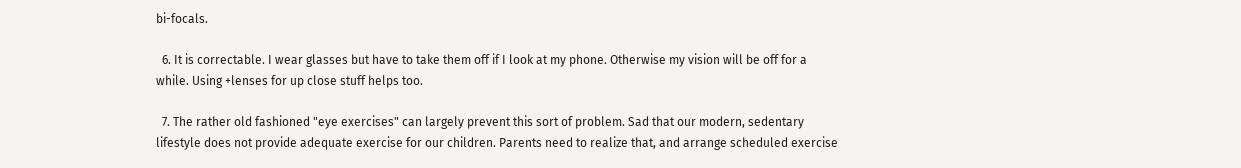bi-focals.

  6. It is correctable. I wear glasses but have to take them off if I look at my phone. Otherwise my vision will be off for a while. Using +lenses for up close stuff helps too.

  7. The rather old fashioned "eye exercises" can largely prevent this sort of problem. Sad that our modern, sedentary lifestyle does not provide adequate exercise for our children. Parents need to realize that, and arrange scheduled exercise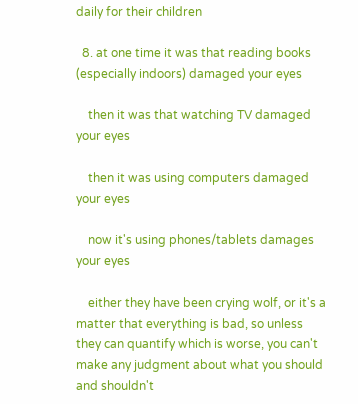daily for their children

  8. at one time it was that reading books (especially indoors) damaged your eyes

    then it was that watching TV damaged your eyes

    then it was using computers damaged your eyes

    now it's using phones/tablets damages your eyes

    either they have been crying wolf, or it's a matter that everything is bad, so unless they can quantify which is worse, you can't make any judgment about what you should and shouldn't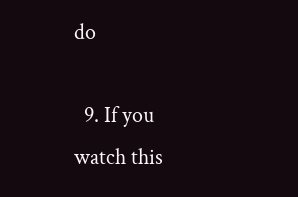do

  9. If you watch this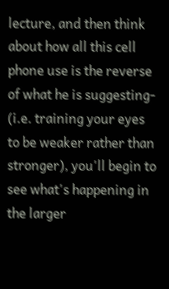lecture, and then think about how all this cell phone use is the reverse of what he is suggesting- (i.e. training your eyes to be weaker rather than stronger), you'll begin to see what's happening in the larger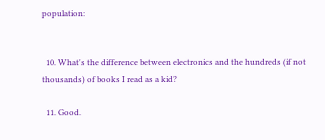population:


  10. What's the difference between electronics and the hundreds (if not thousands) of books I read as a kid?

  11. Good.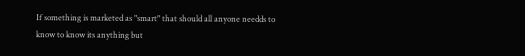If something is marketed as "smart" that should all anyone needds to know to know its anything but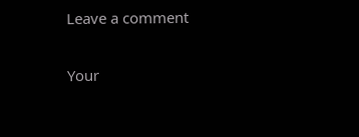Leave a comment

Your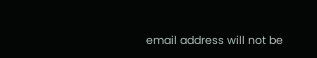email address will not be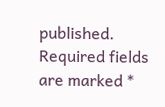published. Required fields are marked *